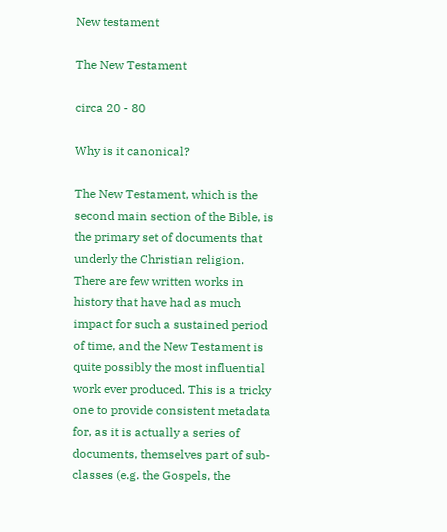New testament

The New Testament

circa 20 - 80

Why is it canonical?

The New Testament, which is the second main section of the Bible, is the primary set of documents that underly the Christian religion. There are few written works in history that have had as much impact for such a sustained period of time, and the New Testament is quite possibly the most influential work ever produced. This is a tricky one to provide consistent metadata for, as it is actually a series of documents, themselves part of sub-classes (e.g. the Gospels, the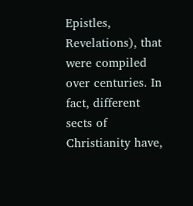Epistles, Revelations), that were compiled over centuries. In fact, different sects of Christianity have,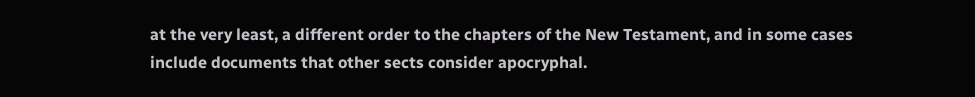at the very least, a different order to the chapters of the New Testament, and in some cases include documents that other sects consider apocryphal.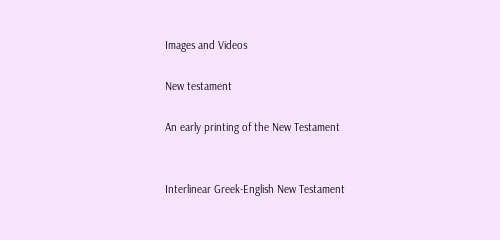Images and Videos

New testament

An early printing of the New Testament


Interlinear Greek-English New Testament